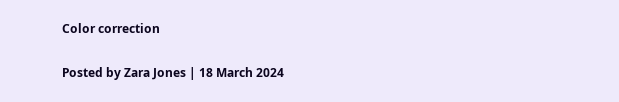Color correction

Posted by Zara Jones | 18 March 2024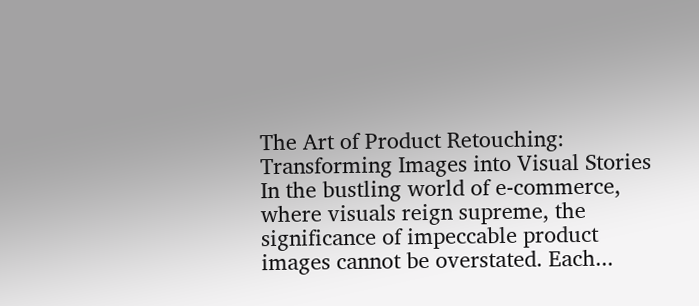The Art of Product Retouching: Transforming Images into Visual Stories In the bustling world of e-commerce, where visuals reign supreme, the significance of impeccable product images cannot be overstated. Each...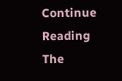Continue Reading
The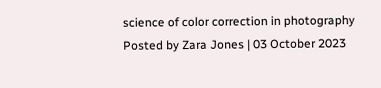science of color correction in photography
Posted by Zara Jones | 03 October 2023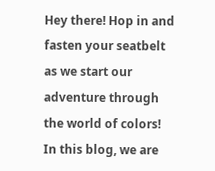Hey there! Hop in and fasten your seatbelt as we start our adventure through the world of colors! In this blog, we are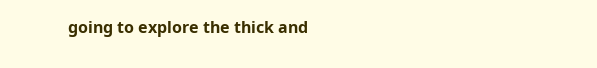going to explore the thick and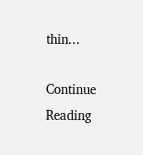thin...

Continue Reading